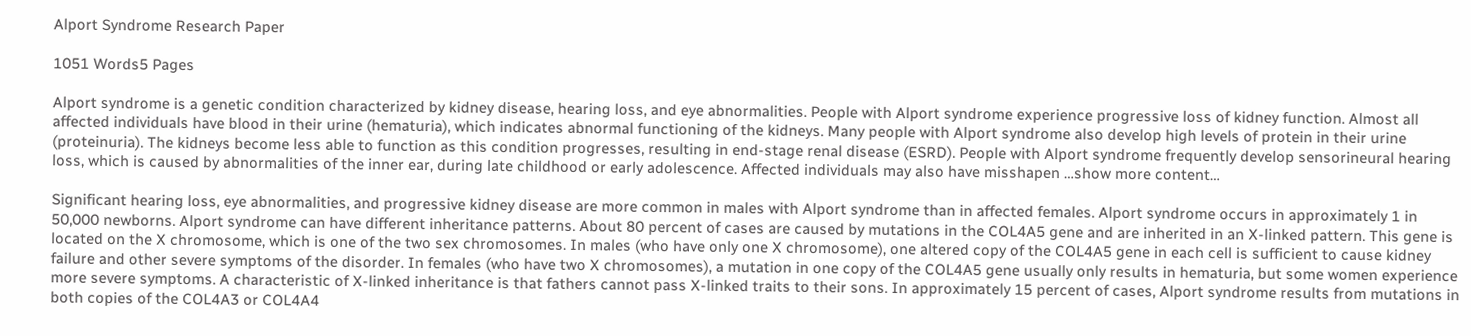Alport Syndrome Research Paper

1051 Words5 Pages

Alport syndrome is a genetic condition characterized by kidney disease, hearing loss, and eye abnormalities. People with Alport syndrome experience progressive loss of kidney function. Almost all affected individuals have blood in their urine (hematuria), which indicates abnormal functioning of the kidneys. Many people with Alport syndrome also develop high levels of protein in their urine (proteinuria). The kidneys become less able to function as this condition progresses, resulting in end-stage renal disease (ESRD). People with Alport syndrome frequently develop sensorineural hearing loss, which is caused by abnormalities of the inner ear, during late childhood or early adolescence. Affected individuals may also have misshapen …show more content…

Significant hearing loss, eye abnormalities, and progressive kidney disease are more common in males with Alport syndrome than in affected females. Alport syndrome occurs in approximately 1 in 50,000 newborns. Alport syndrome can have different inheritance patterns. About 80 percent of cases are caused by mutations in the COL4A5 gene and are inherited in an X-linked pattern. This gene is located on the X chromosome, which is one of the two sex chromosomes. In males (who have only one X chromosome), one altered copy of the COL4A5 gene in each cell is sufficient to cause kidney failure and other severe symptoms of the disorder. In females (who have two X chromosomes), a mutation in one copy of the COL4A5 gene usually only results in hematuria, but some women experience more severe symptoms. A characteristic of X-linked inheritance is that fathers cannot pass X-linked traits to their sons. In approximately 15 percent of cases, Alport syndrome results from mutations in both copies of the COL4A3 or COL4A4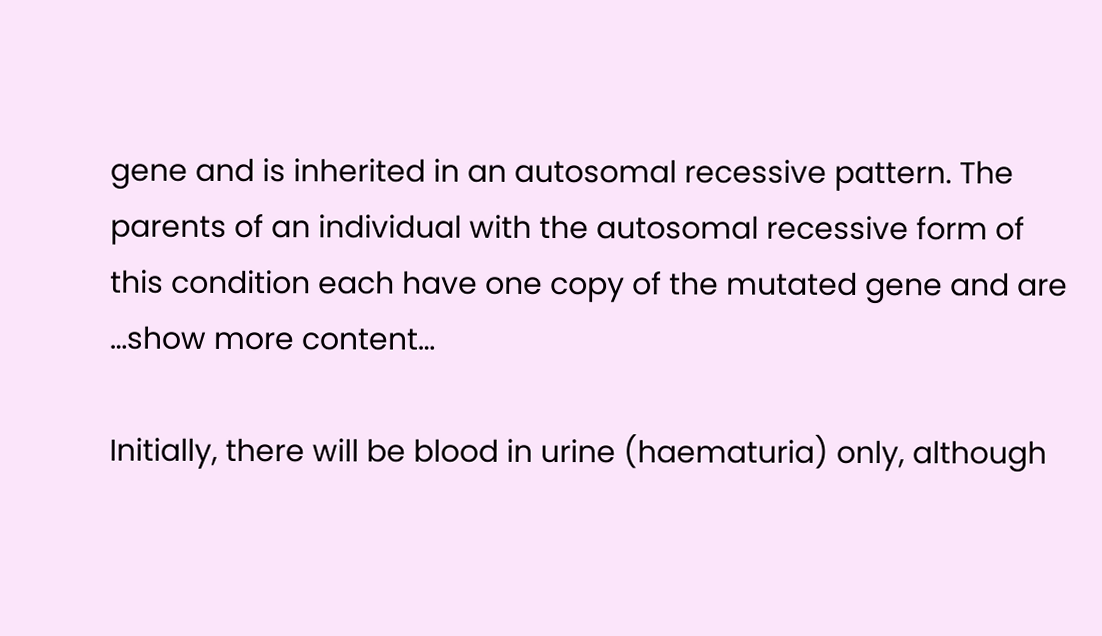gene and is inherited in an autosomal recessive pattern. The parents of an individual with the autosomal recessive form of this condition each have one copy of the mutated gene and are …show more content…

Initially, there will be blood in urine (haematuria) only, although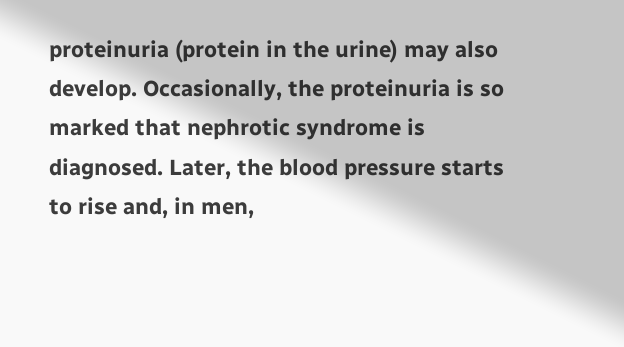proteinuria (protein in the urine) may also develop. Occasionally, the proteinuria is so marked that nephrotic syndrome is diagnosed. Later, the blood pressure starts to rise and, in men,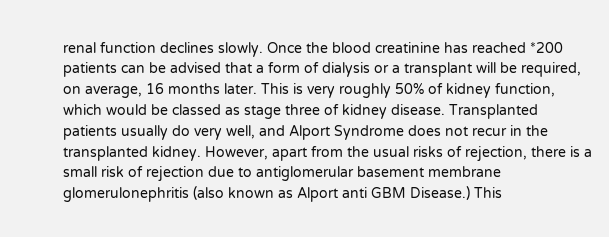renal function declines slowly. Once the blood creatinine has reached *200 patients can be advised that a form of dialysis or a transplant will be required, on average, 16 months later. This is very roughly 50% of kidney function, which would be classed as stage three of kidney disease. Transplanted patients usually do very well, and Alport Syndrome does not recur in the transplanted kidney. However, apart from the usual risks of rejection, there is a small risk of rejection due to antiglomerular basement membrane glomerulonephritis (also known as Alport anti GBM Disease.) This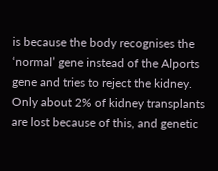is because the body recognises the ‘normal’ gene instead of the Alports gene and tries to reject the kidney. Only about 2% of kidney transplants are lost because of this, and genetic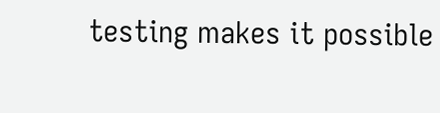testing makes it possible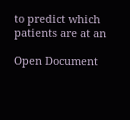to predict which patients are at an

Open Document